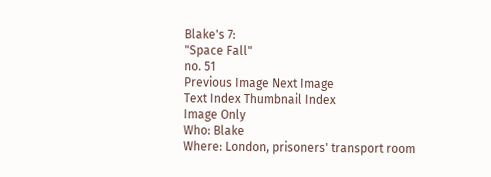Blake's 7:
"Space Fall"
no. 51
Previous Image Next Image
Text Index Thumbnail Index
Image Only
Who: Blake
Where: London, prisoners' transport room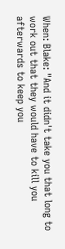When: Blake: "And it didn't take you that long to work out that they would have to kill you afterwards to keep you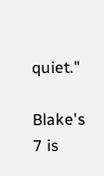quiet."

Blake's 7 is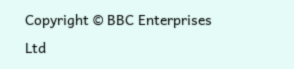Copyright © BBC Enterprises Ltd